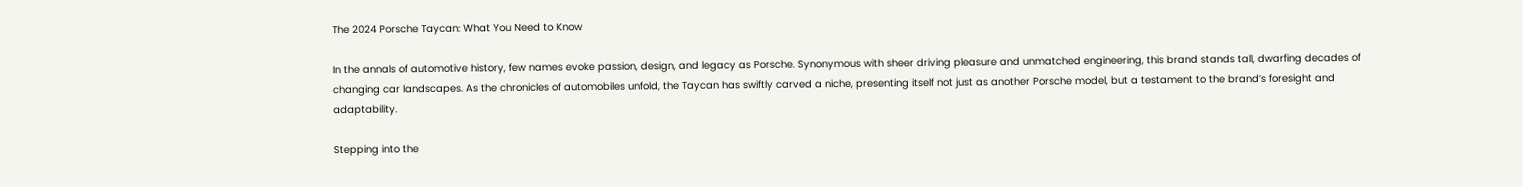The 2024 Porsche Taycan: What You Need to Know

In the annals of automotive history, few names evoke passion, design, and legacy as Porsche. Synonymous with sheer driving pleasure and unmatched engineering, this brand stands tall, dwarfing decades of changing car landscapes. As the chronicles of automobiles unfold, the Taycan has swiftly carved a niche, presenting itself not just as another Porsche model, but a testament to the brand’s foresight and adaptability.

Stepping into the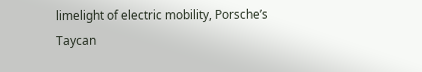limelight of electric mobility, Porsche’s Taycan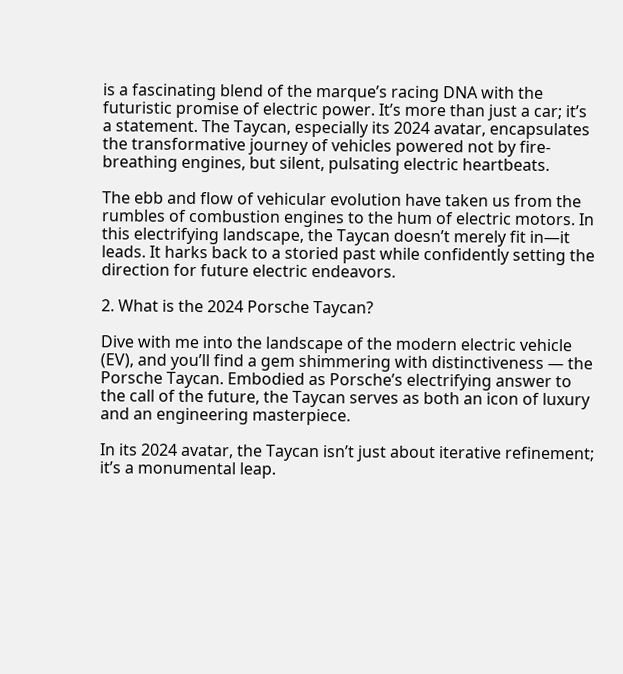is a fascinating blend of the marque’s racing DNA with the futuristic promise of electric power. It’s more than just a car; it’s a statement. The Taycan, especially its 2024 avatar, encapsulates the transformative journey of vehicles powered not by fire-breathing engines, but silent, pulsating electric heartbeats.

The ebb and flow of vehicular evolution have taken us from the rumbles of combustion engines to the hum of electric motors. In this electrifying landscape, the Taycan doesn’t merely fit in—it leads. It harks back to a storied past while confidently setting the direction for future electric endeavors.

2. What is the 2024 Porsche Taycan?

Dive with me into the landscape of the modern electric vehicle (EV), and you’ll find a gem shimmering with distinctiveness — the Porsche Taycan. Embodied as Porsche’s electrifying answer to the call of the future, the Taycan serves as both an icon of luxury and an engineering masterpiece.

In its 2024 avatar, the Taycan isn’t just about iterative refinement; it’s a monumental leap.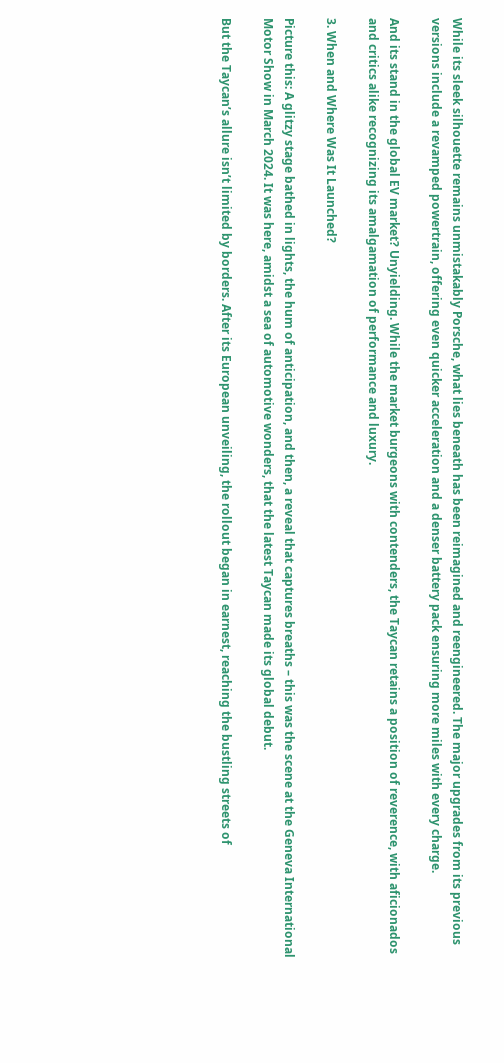While its sleek silhouette remains unmistakably Porsche, what lies beneath has been reimagined and reengineered. The major upgrades from its previous versions include a revamped powertrain, offering even quicker acceleration and a denser battery pack ensuring more miles with every charge.

And its stand in the global EV market? Unyielding. While the market burgeons with contenders, the Taycan retains a position of reverence, with aficionados and critics alike recognizing its amalgamation of performance and luxury.

3. When and Where Was It Launched?

Picture this: A glitzy stage bathed in lights, the hum of anticipation, and then, a reveal that captures breaths – this was the scene at the Geneva International Motor Show in March 2024. It was here, amidst a sea of automotive wonders, that the latest Taycan made its global debut.

But the Taycan’s allure isn’t limited by borders. After its European unveiling, the rollout began in earnest, reaching the bustling streets of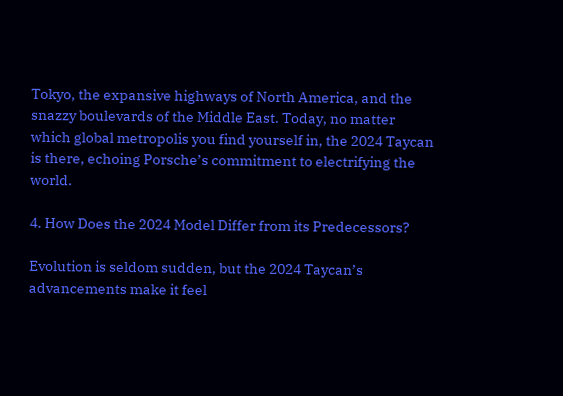Tokyo, the expansive highways of North America, and the snazzy boulevards of the Middle East. Today, no matter which global metropolis you find yourself in, the 2024 Taycan is there, echoing Porsche’s commitment to electrifying the world.

4. How Does the 2024 Model Differ from its Predecessors?

Evolution is seldom sudden, but the 2024 Taycan’s advancements make it feel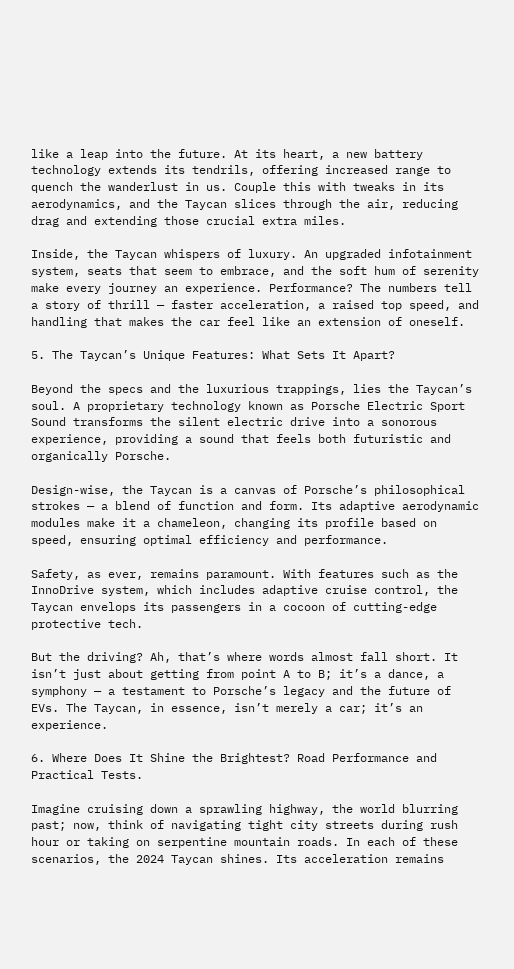like a leap into the future. At its heart, a new battery technology extends its tendrils, offering increased range to quench the wanderlust in us. Couple this with tweaks in its aerodynamics, and the Taycan slices through the air, reducing drag and extending those crucial extra miles.

Inside, the Taycan whispers of luxury. An upgraded infotainment system, seats that seem to embrace, and the soft hum of serenity make every journey an experience. Performance? The numbers tell a story of thrill — faster acceleration, a raised top speed, and handling that makes the car feel like an extension of oneself.

5. The Taycan’s Unique Features: What Sets It Apart?

Beyond the specs and the luxurious trappings, lies the Taycan’s soul. A proprietary technology known as Porsche Electric Sport Sound transforms the silent electric drive into a sonorous experience, providing a sound that feels both futuristic and organically Porsche.

Design-wise, the Taycan is a canvas of Porsche’s philosophical strokes — a blend of function and form. Its adaptive aerodynamic modules make it a chameleon, changing its profile based on speed, ensuring optimal efficiency and performance.

Safety, as ever, remains paramount. With features such as the InnoDrive system, which includes adaptive cruise control, the Taycan envelops its passengers in a cocoon of cutting-edge protective tech.

But the driving? Ah, that’s where words almost fall short. It isn’t just about getting from point A to B; it’s a dance, a symphony — a testament to Porsche’s legacy and the future of EVs. The Taycan, in essence, isn’t merely a car; it’s an experience.

6. Where Does It Shine the Brightest? Road Performance and Practical Tests.

Imagine cruising down a sprawling highway, the world blurring past; now, think of navigating tight city streets during rush hour or taking on serpentine mountain roads. In each of these scenarios, the 2024 Taycan shines. Its acceleration remains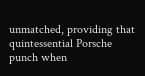unmatched, providing that quintessential Porsche punch when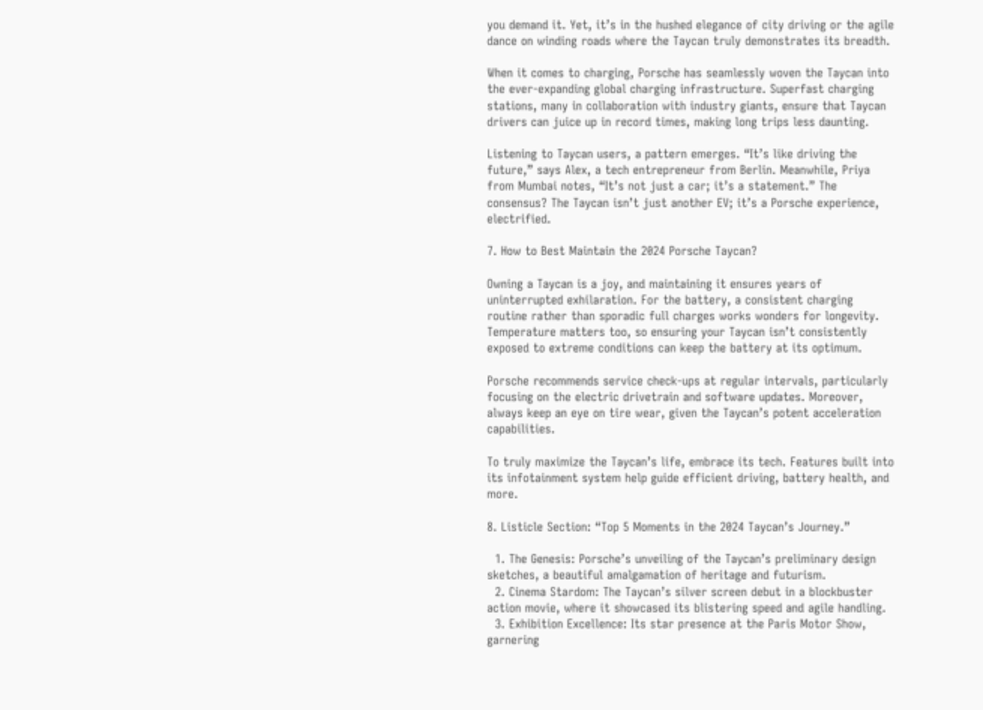you demand it. Yet, it’s in the hushed elegance of city driving or the agile dance on winding roads where the Taycan truly demonstrates its breadth.

When it comes to charging, Porsche has seamlessly woven the Taycan into the ever-expanding global charging infrastructure. Superfast charging stations, many in collaboration with industry giants, ensure that Taycan drivers can juice up in record times, making long trips less daunting.

Listening to Taycan users, a pattern emerges. “It’s like driving the future,” says Alex, a tech entrepreneur from Berlin. Meanwhile, Priya from Mumbai notes, “It’s not just a car; it’s a statement.” The consensus? The Taycan isn’t just another EV; it’s a Porsche experience, electrified.

7. How to Best Maintain the 2024 Porsche Taycan?

Owning a Taycan is a joy, and maintaining it ensures years of uninterrupted exhilaration. For the battery, a consistent charging routine rather than sporadic full charges works wonders for longevity. Temperature matters too, so ensuring your Taycan isn’t consistently exposed to extreme conditions can keep the battery at its optimum.

Porsche recommends service check-ups at regular intervals, particularly focusing on the electric drivetrain and software updates. Moreover, always keep an eye on tire wear, given the Taycan’s potent acceleration capabilities.

To truly maximize the Taycan’s life, embrace its tech. Features built into its infotainment system help guide efficient driving, battery health, and more.

8. Listicle Section: “Top 5 Moments in the 2024 Taycan’s Journey.”

  1. The Genesis: Porsche’s unveiling of the Taycan’s preliminary design sketches, a beautiful amalgamation of heritage and futurism.
  2. Cinema Stardom: The Taycan’s silver screen debut in a blockbuster action movie, where it showcased its blistering speed and agile handling.
  3. Exhibition Excellence: Its star presence at the Paris Motor Show, garnering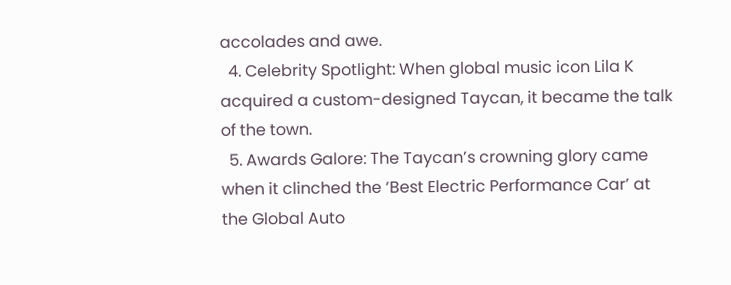accolades and awe.
  4. Celebrity Spotlight: When global music icon Lila K acquired a custom-designed Taycan, it became the talk of the town.
  5. Awards Galore: The Taycan’s crowning glory came when it clinched the ‘Best Electric Performance Car’ at the Global Auto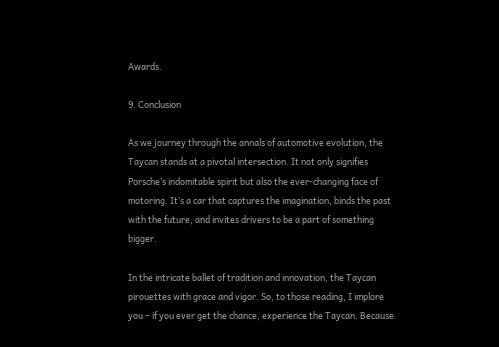Awards.

9. Conclusion

As we journey through the annals of automotive evolution, the Taycan stands at a pivotal intersection. It not only signifies Porsche’s indomitable spirit but also the ever-changing face of motoring. It’s a car that captures the imagination, binds the past with the future, and invites drivers to be a part of something bigger.

In the intricate ballet of tradition and innovation, the Taycan pirouettes with grace and vigor. So, to those reading, I implore you – if you ever get the chance, experience the Taycan. Because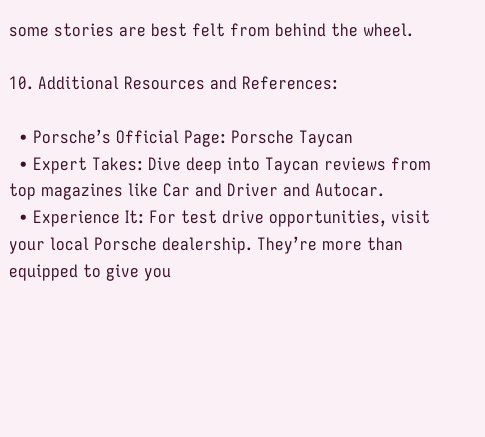some stories are best felt from behind the wheel.

10. Additional Resources and References:

  • Porsche’s Official Page: Porsche Taycan
  • Expert Takes: Dive deep into Taycan reviews from top magazines like Car and Driver and Autocar.
  • Experience It: For test drive opportunities, visit your local Porsche dealership. They’re more than equipped to give you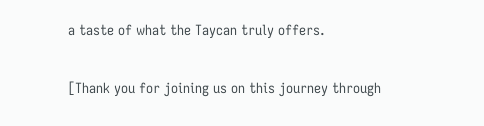a taste of what the Taycan truly offers.

[Thank you for joining us on this journey through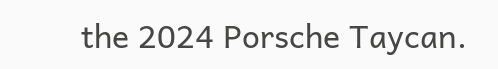the 2024 Porsche Taycan.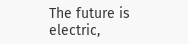The future is electric,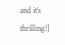and it’s thrilling!]